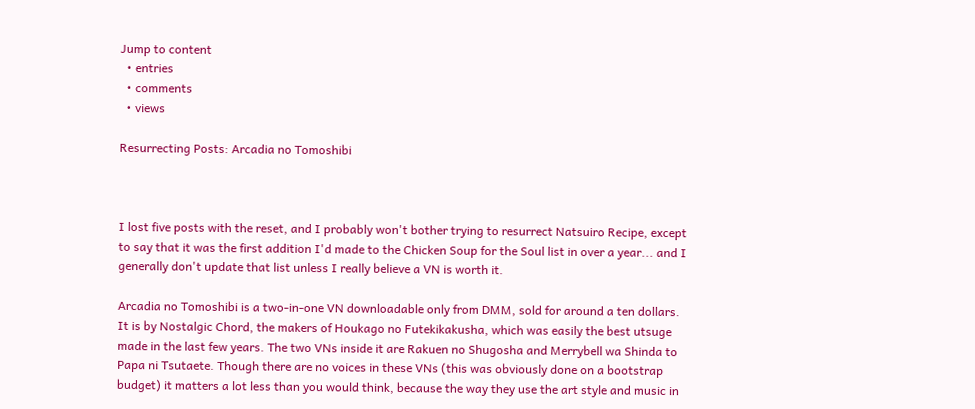Jump to content
  • entries
  • comments
  • views

Resurrecting Posts: Arcadia no Tomoshibi



I lost five posts with the reset, and I probably won't bother trying to resurrect Natsuiro Recipe, except to say that it was the first addition I'd made to the Chicken Soup for the Soul list in over a year... and I generally don't update that list unless I really believe a VN is worth it.

Arcadia no Tomoshibi is a two-in-one VN downloadable only from DMM, sold for around a ten dollars. It is by Nostalgic Chord, the makers of Houkago no Futekikakusha, which was easily the best utsuge made in the last few years. The two VNs inside it are Rakuen no Shugosha and Merrybell wa Shinda to Papa ni Tsutaete. Though there are no voices in these VNs (this was obviously done on a bootstrap budget) it matters a lot less than you would think, because the way they use the art style and music in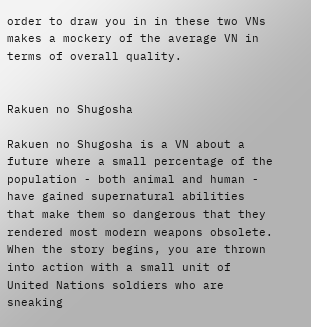order to draw you in in these two VNs makes a mockery of the average VN in terms of overall quality.


Rakuen no Shugosha

Rakuen no Shugosha is a VN about a future where a small percentage of the population - both animal and human - have gained supernatural abilities that make them so dangerous that they rendered most modern weapons obsolete. When the story begins, you are thrown into action with a small unit of United Nations soldiers who are sneaking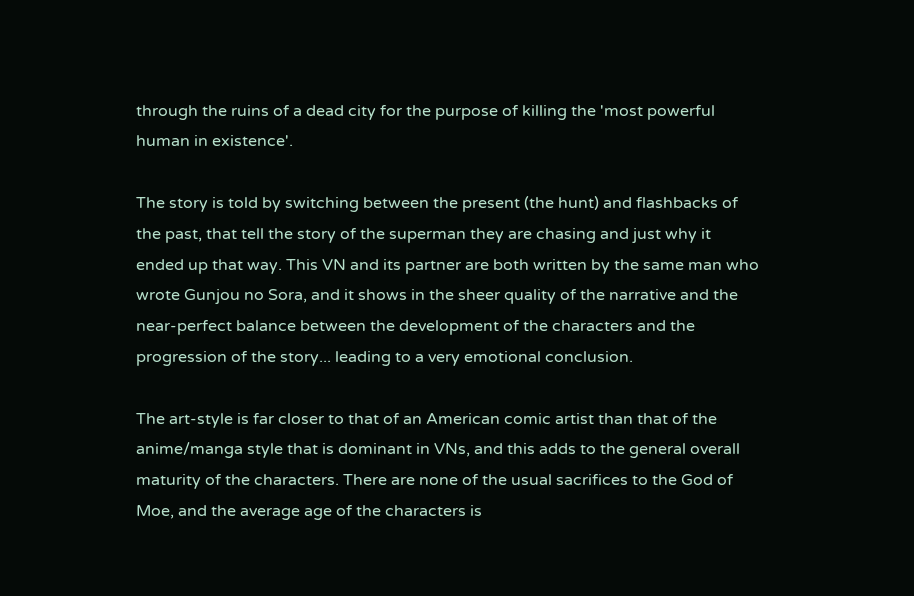through the ruins of a dead city for the purpose of killing the 'most powerful human in existence'.

The story is told by switching between the present (the hunt) and flashbacks of the past, that tell the story of the superman they are chasing and just why it ended up that way. This VN and its partner are both written by the same man who wrote Gunjou no Sora, and it shows in the sheer quality of the narrative and the near-perfect balance between the development of the characters and the progression of the story... leading to a very emotional conclusion.

The art-style is far closer to that of an American comic artist than that of the anime/manga style that is dominant in VNs, and this adds to the general overall maturity of the characters. There are none of the usual sacrifices to the God of Moe, and the average age of the characters is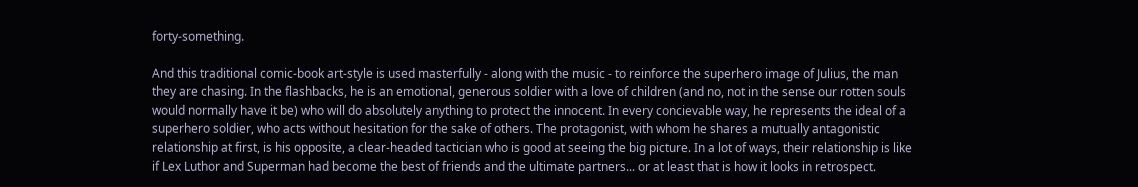forty-something.

And this traditional comic-book art-style is used masterfully - along with the music - to reinforce the superhero image of Julius, the man they are chasing. In the flashbacks, he is an emotional, generous soldier with a love of children (and no, not in the sense our rotten souls would normally have it be) who will do absolutely anything to protect the innocent. In every concievable way, he represents the ideal of a superhero soldier, who acts without hesitation for the sake of others. The protagonist, with whom he shares a mutually antagonistic relationship at first, is his opposite, a clear-headed tactician who is good at seeing the big picture. In a lot of ways, their relationship is like if Lex Luthor and Superman had become the best of friends and the ultimate partners... or at least that is how it looks in retrospect.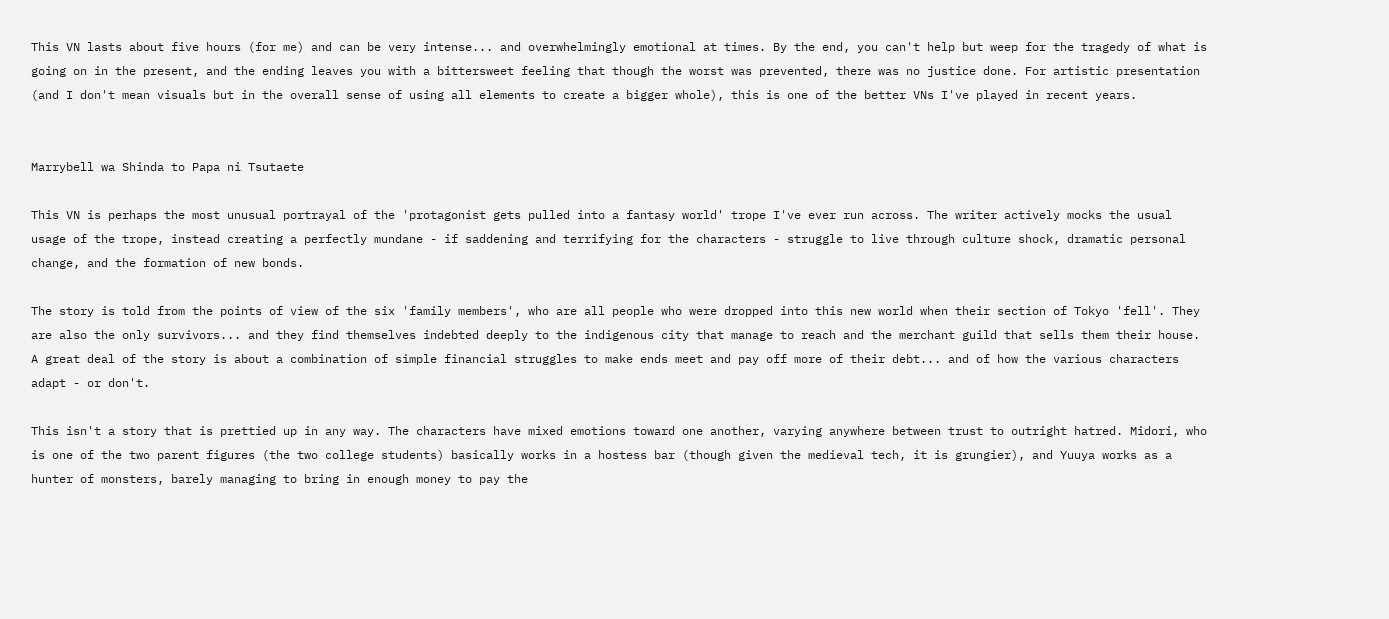This VN lasts about five hours (for me) and can be very intense... and overwhelmingly emotional at times. By the end, you can't help but weep for the tragedy of what is going on in the present, and the ending leaves you with a bittersweet feeling that though the worst was prevented, there was no justice done. For artistic presentation (and I don't mean visuals but in the overall sense of using all elements to create a bigger whole), this is one of the better VNs I've played in recent years.


Marrybell wa Shinda to Papa ni Tsutaete

This VN is perhaps the most unusual portrayal of the 'protagonist gets pulled into a fantasy world' trope I've ever run across. The writer actively mocks the usual usage of the trope, instead creating a perfectly mundane - if saddening and terrifying for the characters - struggle to live through culture shock, dramatic personal change, and the formation of new bonds.

The story is told from the points of view of the six 'family members', who are all people who were dropped into this new world when their section of Tokyo 'fell'. They are also the only survivors... and they find themselves indebted deeply to the indigenous city that manage to reach and the merchant guild that sells them their house. A great deal of the story is about a combination of simple financial struggles to make ends meet and pay off more of their debt... and of how the various characters adapt - or don't.

This isn't a story that is prettied up in any way. The characters have mixed emotions toward one another, varying anywhere between trust to outright hatred. Midori, who is one of the two parent figures (the two college students) basically works in a hostess bar (though given the medieval tech, it is grungier), and Yuuya works as a hunter of monsters, barely managing to bring in enough money to pay the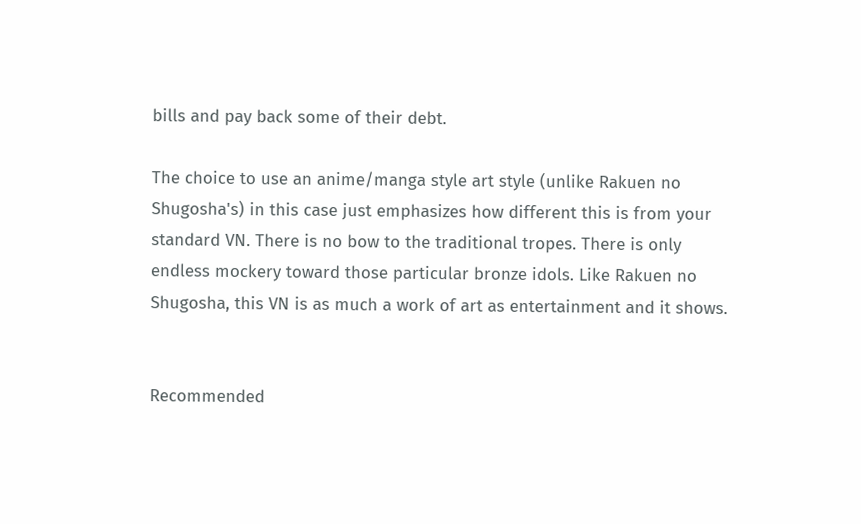bills and pay back some of their debt.

The choice to use an anime/manga style art style (unlike Rakuen no Shugosha's) in this case just emphasizes how different this is from your standard VN. There is no bow to the traditional tropes. There is only endless mockery toward those particular bronze idols. Like Rakuen no Shugosha, this VN is as much a work of art as entertainment and it shows.


Recommended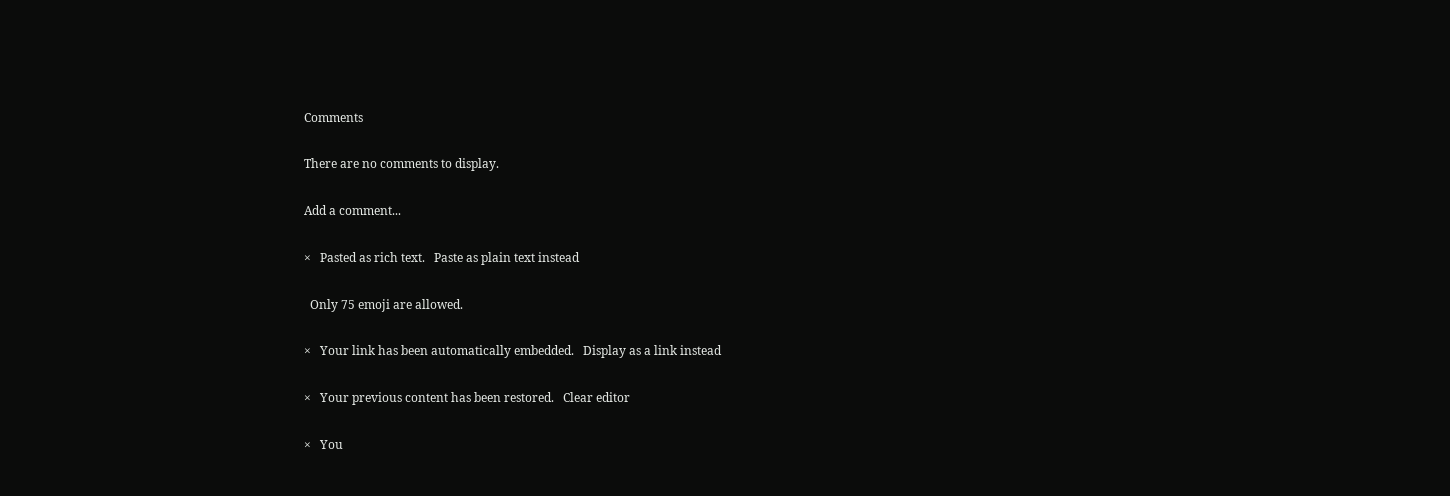Comments

There are no comments to display.

Add a comment...

×   Pasted as rich text.   Paste as plain text instead

  Only 75 emoji are allowed.

×   Your link has been automatically embedded.   Display as a link instead

×   Your previous content has been restored.   Clear editor

×   You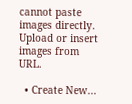cannot paste images directly. Upload or insert images from URL.

  • Create New...